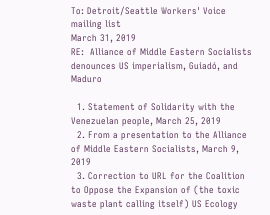To: Detroit/Seattle Workers' Voice mailing list
March 31, 2019
RE:  Alliance of Middle Eastern Socialists denounces US imperialism, Guiadó, and Maduro

  1. Statement of Solidarity with the Venezuelan people, March 25, 2019
  2. From a presentation to the Alliance of Middle Eastern Socialists, March 9, 2019
  3. Correction to URL for the Coalition to Oppose the Expansion of (the toxic waste plant calling itself) US Ecology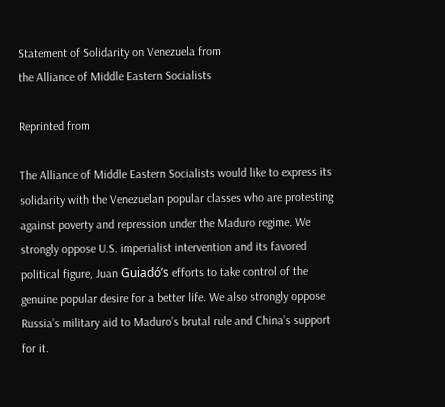Statement of Solidarity on Venezuela from
the Alliance of Middle Eastern Socialists

Reprinted from

The Alliance of Middle Eastern Socialists would like to express its solidarity with the Venezuelan popular classes who are protesting against poverty and repression under the Maduro regime. We strongly oppose U.S. imperialist intervention and its favored political figure, Juan Guiadó’s efforts to take control of the genuine popular desire for a better life. We also strongly oppose Russia’s military aid to Maduro’s brutal rule and China’s support for it.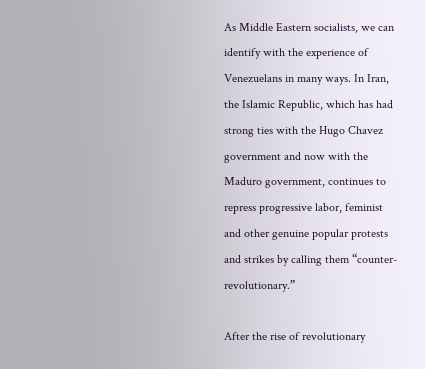As Middle Eastern socialists, we can identify with the experience of Venezuelans in many ways. In Iran, the Islamic Republic, which has had strong ties with the Hugo Chavez government and now with the Maduro government, continues to repress progressive labor, feminist and other genuine popular protests and strikes by calling them “counter-revolutionary.”

After the rise of revolutionary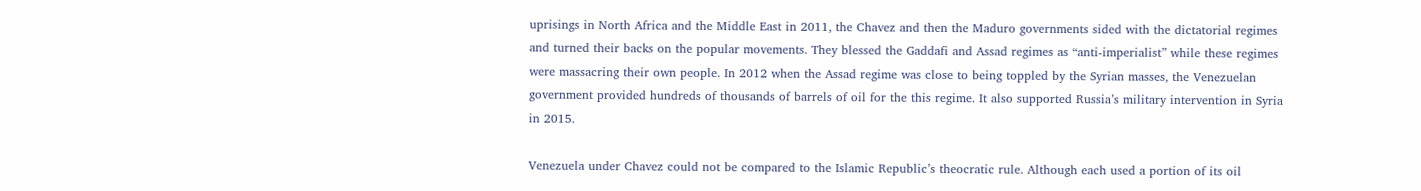uprisings in North Africa and the Middle East in 2011, the Chavez and then the Maduro governments sided with the dictatorial regimes and turned their backs on the popular movements. They blessed the Gaddafi and Assad regimes as “anti-imperialist” while these regimes were massacring their own people. In 2012 when the Assad regime was close to being toppled by the Syrian masses, the Venezuelan government provided hundreds of thousands of barrels of oil for the this regime. It also supported Russia’s military intervention in Syria in 2015.

Venezuela under Chavez could not be compared to the Islamic Republic’s theocratic rule. Although each used a portion of its oil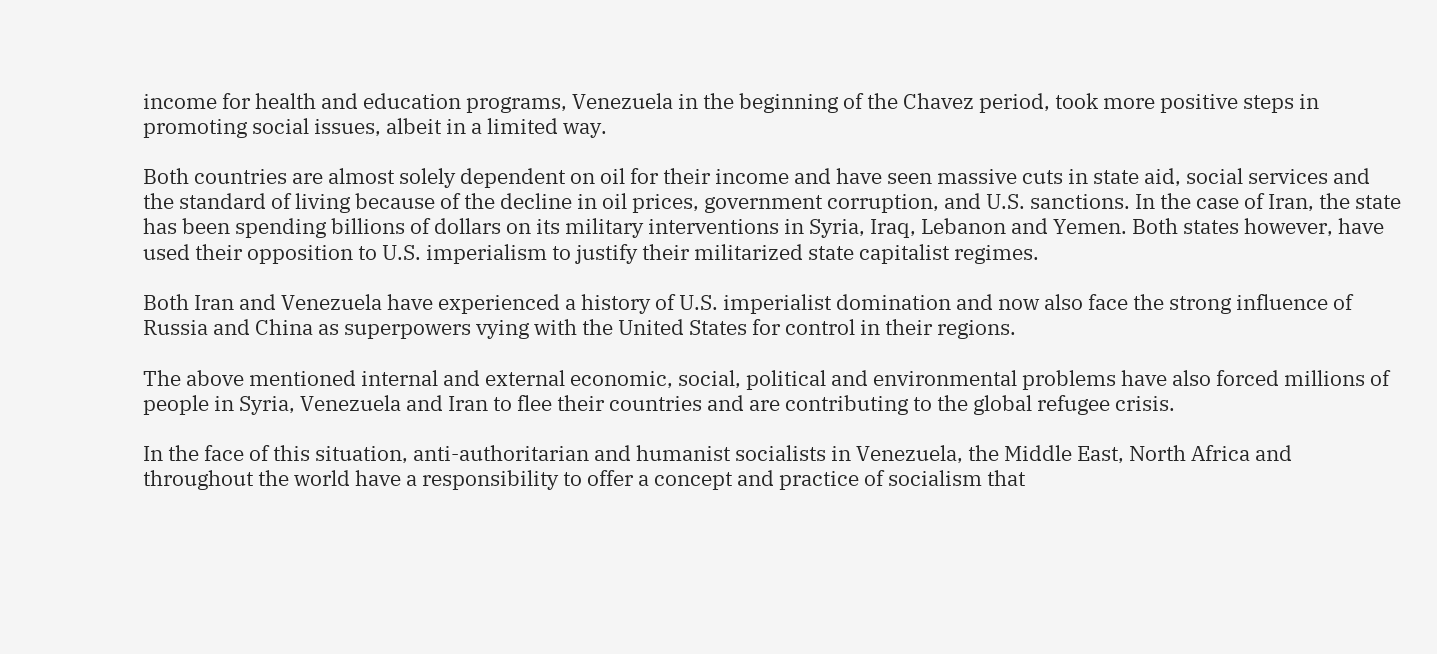income for health and education programs, Venezuela in the beginning of the Chavez period, took more positive steps in promoting social issues, albeit in a limited way.

Both countries are almost solely dependent on oil for their income and have seen massive cuts in state aid, social services and the standard of living because of the decline in oil prices, government corruption, and U.S. sanctions. In the case of Iran, the state has been spending billions of dollars on its military interventions in Syria, Iraq, Lebanon and Yemen. Both states however, have used their opposition to U.S. imperialism to justify their militarized state capitalist regimes.

Both Iran and Venezuela have experienced a history of U.S. imperialist domination and now also face the strong influence of Russia and China as superpowers vying with the United States for control in their regions.

The above mentioned internal and external economic, social, political and environmental problems have also forced millions of people in Syria, Venezuela and Iran to flee their countries and are contributing to the global refugee crisis.

In the face of this situation, anti-authoritarian and humanist socialists in Venezuela, the Middle East, North Africa and throughout the world have a responsibility to offer a concept and practice of socialism that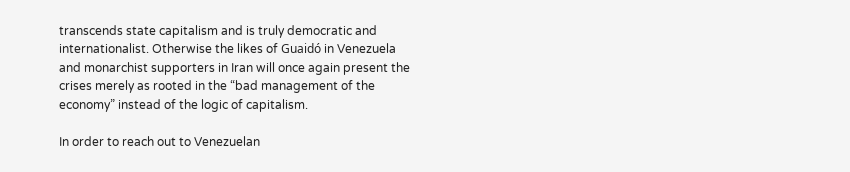transcends state capitalism and is truly democratic and internationalist. Otherwise the likes of Guaidó in Venezuela and monarchist supporters in Iran will once again present the crises merely as rooted in the “bad management of the economy” instead of the logic of capitalism.

In order to reach out to Venezuelan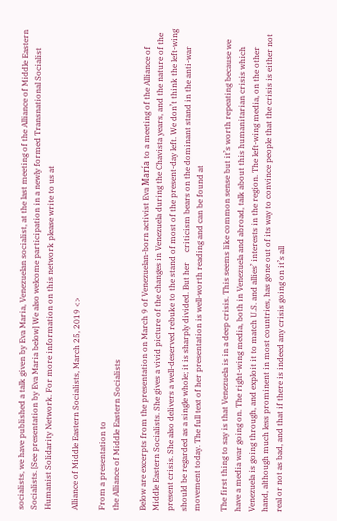socialists, we have published a talk given by Eva Maria, Venezuelan socialist, at the last meeting of the Alliance of Middle Eastern Socialists. [See presentation by Eva Maria below] We also welcome participation in a newly formed Transnational Socialist Humanist Solidarity Network. For more information on this network please write to us at

Alliance of Middle Eastern Socialists, March 25, 2019 <>

From a presentation to
the Alliance of Middle Eastern Socialists

Below are excerpts from the presentation on March 9 of Venezuelan-born activist Eva María to a meeting of the Alliance of     Middle Eastern Socialists. She gives a vivid picture of the changes in Venezuela during the Chavista years, and the nature of the present crisis. She also delivers a well-deserved rebuke to the stand of most of the present-day left. We don’t think the left-wing should be regarded as a single whole; it is sharply divided. But her     criticism bears on the dominant stand in the anti-war movement today. The full text of her presentation is well-worth reading and can be found at

The first thing to say is that Venezuela is in a deep crisis. This seems like common sense but it’s worth repeating because we have a media war going on. The right-wing media, both in Venezuela and abroad, talk about this humanitarian crisis which Venezuela is going through, and exploit it to match U.S. and allies’ interests in the region. The left-wing media, on the other hand, although much less prominent in most countries, has gone out of its way to convince people that the crisis is either not real or not as bad, and that if there is indeed any crisis going on it’s all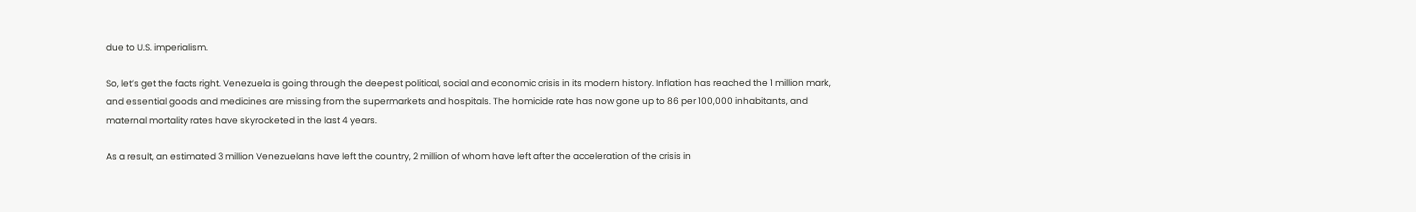due to U.S. imperialism.

So, let’s get the facts right. Venezuela is going through the deepest political, social and economic crisis in its modern history. Inflation has reached the 1 million mark, and essential goods and medicines are missing from the supermarkets and hospitals. The homicide rate has now gone up to 86 per 100,000 inhabitants, and maternal mortality rates have skyrocketed in the last 4 years.

As a result, an estimated 3 million Venezuelans have left the country, 2 million of whom have left after the acceleration of the crisis in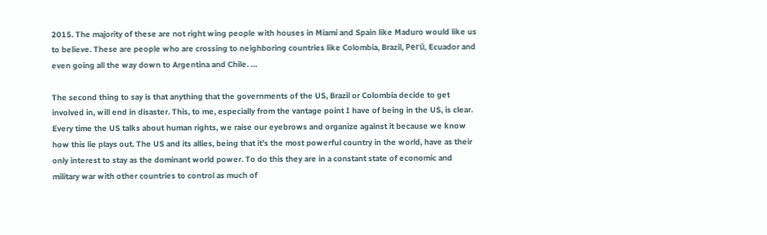2015. The majority of these are not right wing people with houses in Miami and Spain like Maduro would like us to believe. These are people who are crossing to neighboring countries like Colombia, Brazil, Perú, Ecuador and even going all the way down to Argentina and Chile. …

The second thing to say is that anything that the governments of the US, Brazil or Colombia decide to get involved in, will end in disaster. This, to me, especially from the vantage point I have of being in the US, is clear. Every time the US talks about human rights, we raise our eyebrows and organize against it because we know how this lie plays out. The US and its allies, being that it’s the most powerful country in the world, have as their only interest to stay as the dominant world power. To do this they are in a constant state of economic and military war with other countries to control as much of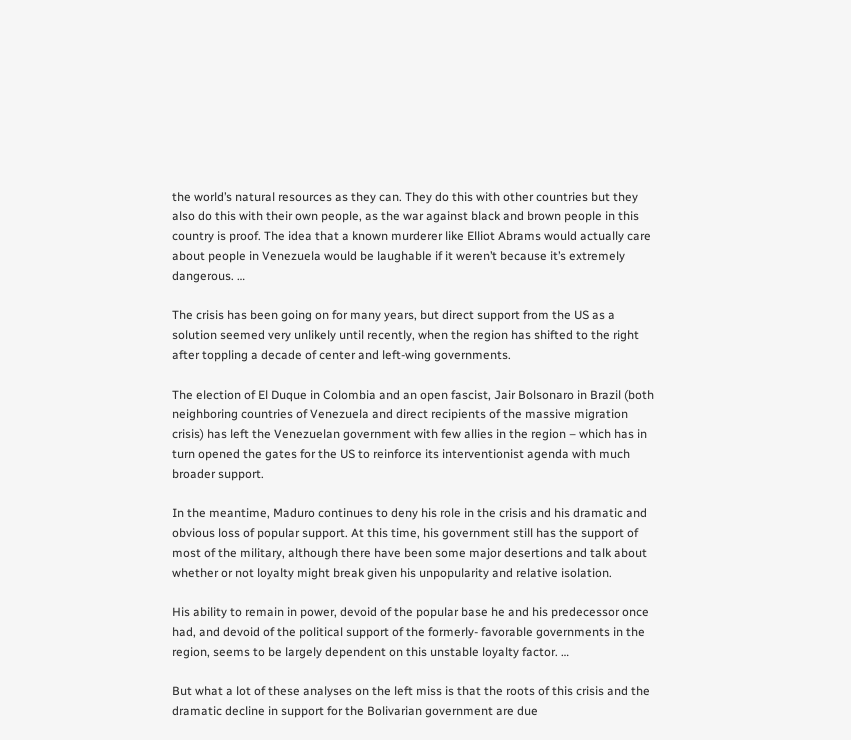the world’s natural resources as they can. They do this with other countries but they also do this with their own people, as the war against black and brown people in this country is proof. The idea that a known murderer like Elliot Abrams would actually care about people in Venezuela would be laughable if it weren’t because it’s extremely dangerous. …

The crisis has been going on for many years, but direct support from the US as a solution seemed very unlikely until recently, when the region has shifted to the right after toppling a decade of center and left-wing governments.

The election of El Duque in Colombia and an open fascist, Jair Bolsonaro in Brazil (both neighboring countries of Venezuela and direct recipients of the massive migration crisis) has left the Venezuelan government with few allies in the region – which has in turn opened the gates for the US to reinforce its interventionist agenda with much broader support.

In the meantime, Maduro continues to deny his role in the crisis and his dramatic and obvious loss of popular support. At this time, his government still has the support of most of the military, although there have been some major desertions and talk about whether or not loyalty might break given his unpopularity and relative isolation.

His ability to remain in power, devoid of the popular base he and his predecessor once had, and devoid of the political support of the formerly- favorable governments in the region, seems to be largely dependent on this unstable loyalty factor. …

But what a lot of these analyses on the left miss is that the roots of this crisis and the dramatic decline in support for the Bolivarian government are due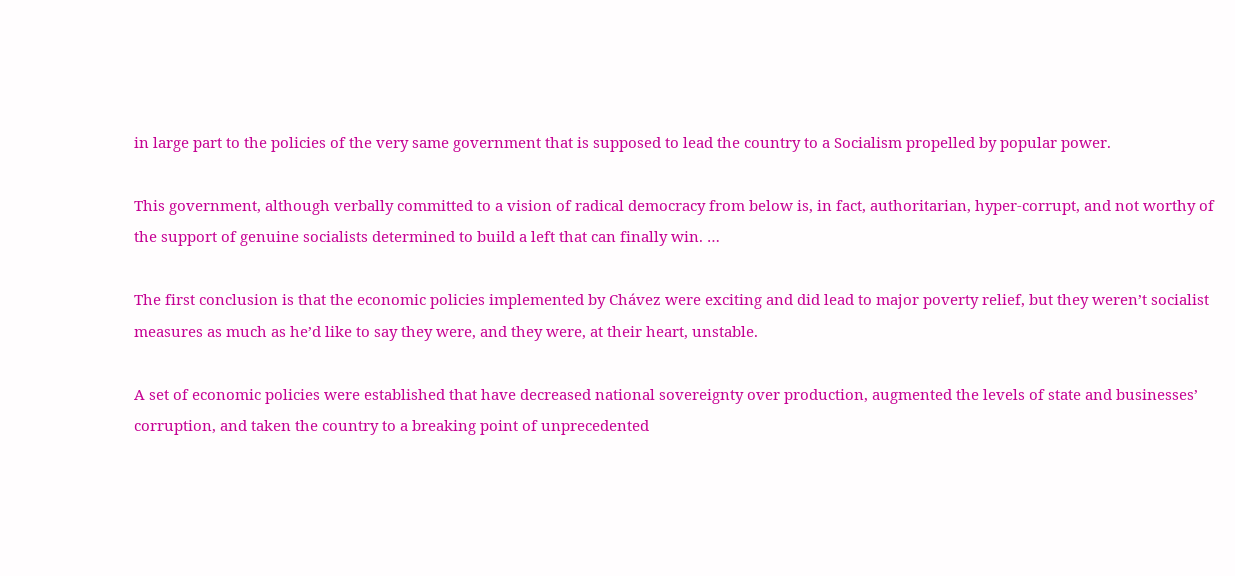in large part to the policies of the very same government that is supposed to lead the country to a Socialism propelled by popular power.

This government, although verbally committed to a vision of radical democracy from below is, in fact, authoritarian, hyper-corrupt, and not worthy of the support of genuine socialists determined to build a left that can finally win. …

The first conclusion is that the economic policies implemented by Chávez were exciting and did lead to major poverty relief, but they weren’t socialist measures as much as he’d like to say they were, and they were, at their heart, unstable.

A set of economic policies were established that have decreased national sovereignty over production, augmented the levels of state and businesses’ corruption, and taken the country to a breaking point of unprecedented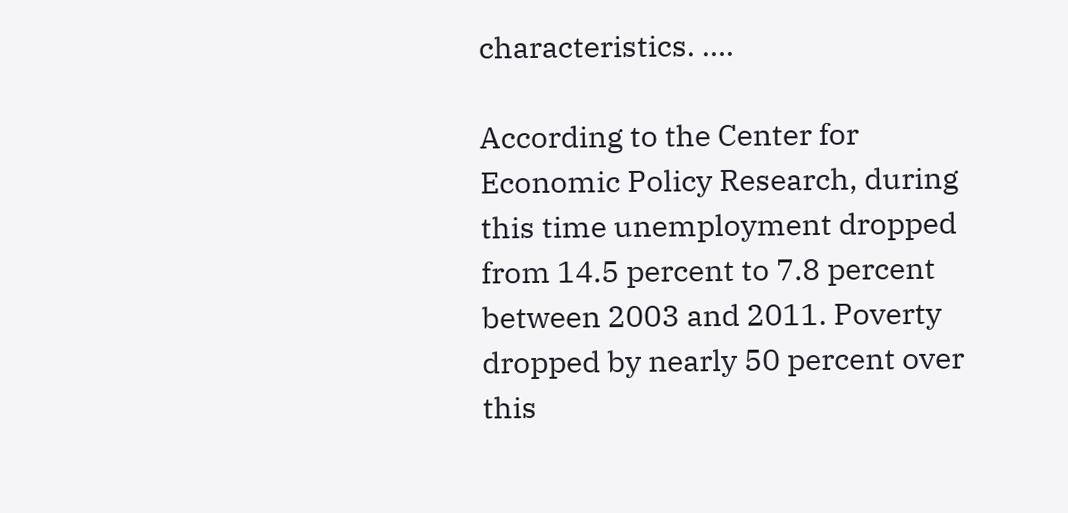characteristics. ….

According to the Center for Economic Policy Research, during this time unemployment dropped from 14.5 percent to 7.8 percent between 2003 and 2011. Poverty dropped by nearly 50 percent over this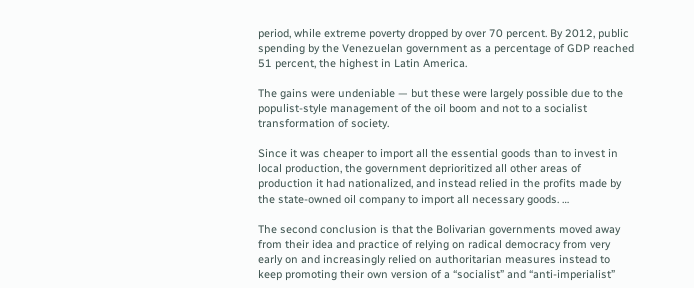period, while extreme poverty dropped by over 70 percent. By 2012, public spending by the Venezuelan government as a percentage of GDP reached 51 percent, the highest in Latin America.

The gains were undeniable — but these were largely possible due to the populist-style management of the oil boom and not to a socialist transformation of society.

Since it was cheaper to import all the essential goods than to invest in local production, the government deprioritized all other areas of production it had nationalized, and instead relied in the profits made by the state-owned oil company to import all necessary goods. …

The second conclusion is that the Bolivarian governments moved away from their idea and practice of relying on radical democracy from very early on and increasingly relied on authoritarian measures instead to keep promoting their own version of a “socialist” and “anti-imperialist”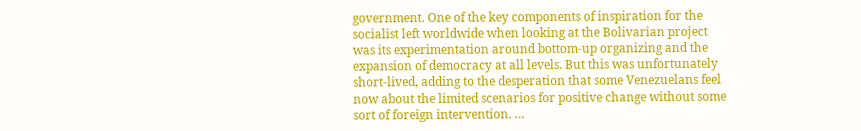government. One of the key components of inspiration for the socialist left worldwide when looking at the Bolivarian project was its experimentation around bottom-up organizing and the expansion of democracy at all levels. But this was unfortunately short-lived, adding to the desperation that some Venezuelans feel now about the limited scenarios for positive change without some sort of foreign intervention. …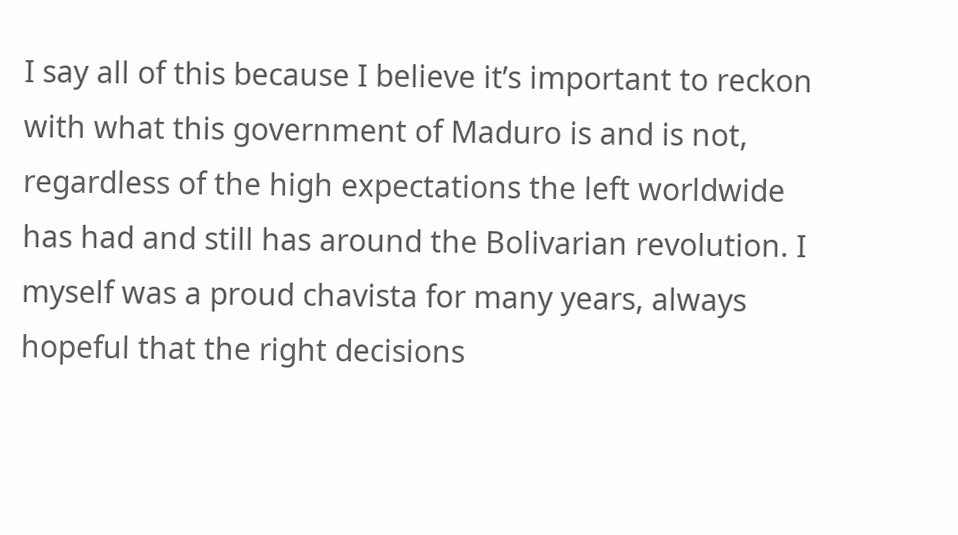I say all of this because I believe it’s important to reckon with what this government of Maduro is and is not, regardless of the high expectations the left worldwide has had and still has around the Bolivarian revolution. I myself was a proud chavista for many years, always hopeful that the right decisions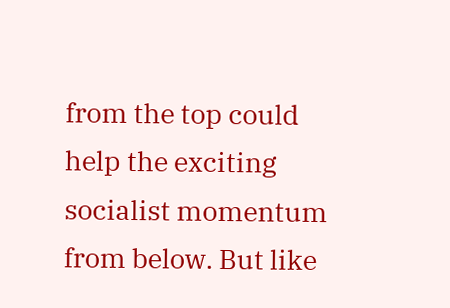from the top could help the exciting socialist momentum from below. But like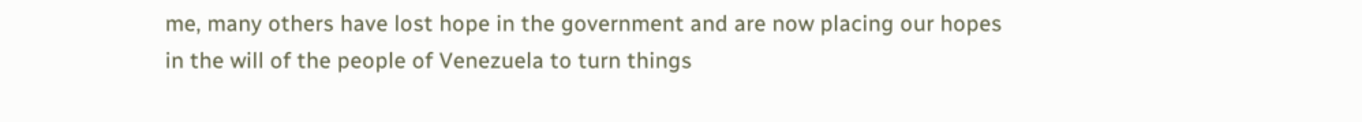me, many others have lost hope in the government and are now placing our hopes in the will of the people of Venezuela to turn things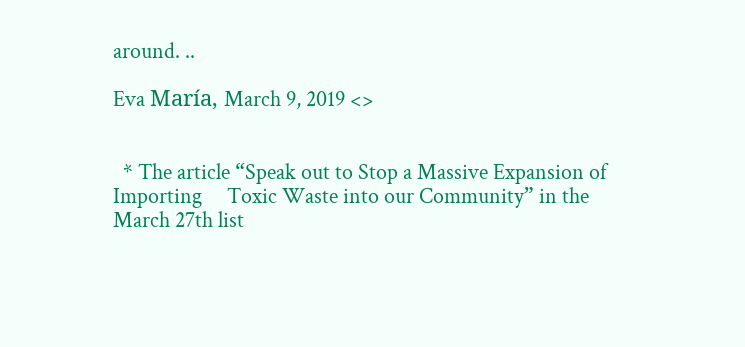around. ..

Eva María, March 9, 2019 <>


  * The article “Speak out to Stop a Massive Expansion of Importing     Toxic Waste into our Community” in the March 27th list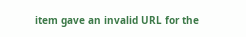item gave an invalid URL for the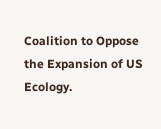Coalition to Oppose the Expansion of US Ecology.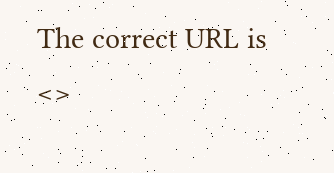The correct URL is <>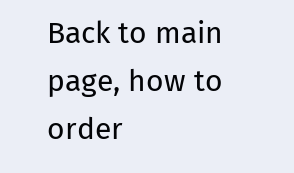Back to main page, how to order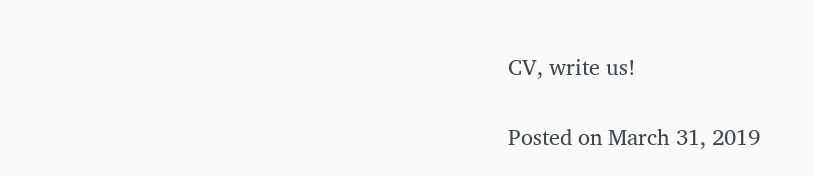CV, write us!

Posted on March 31, 2019